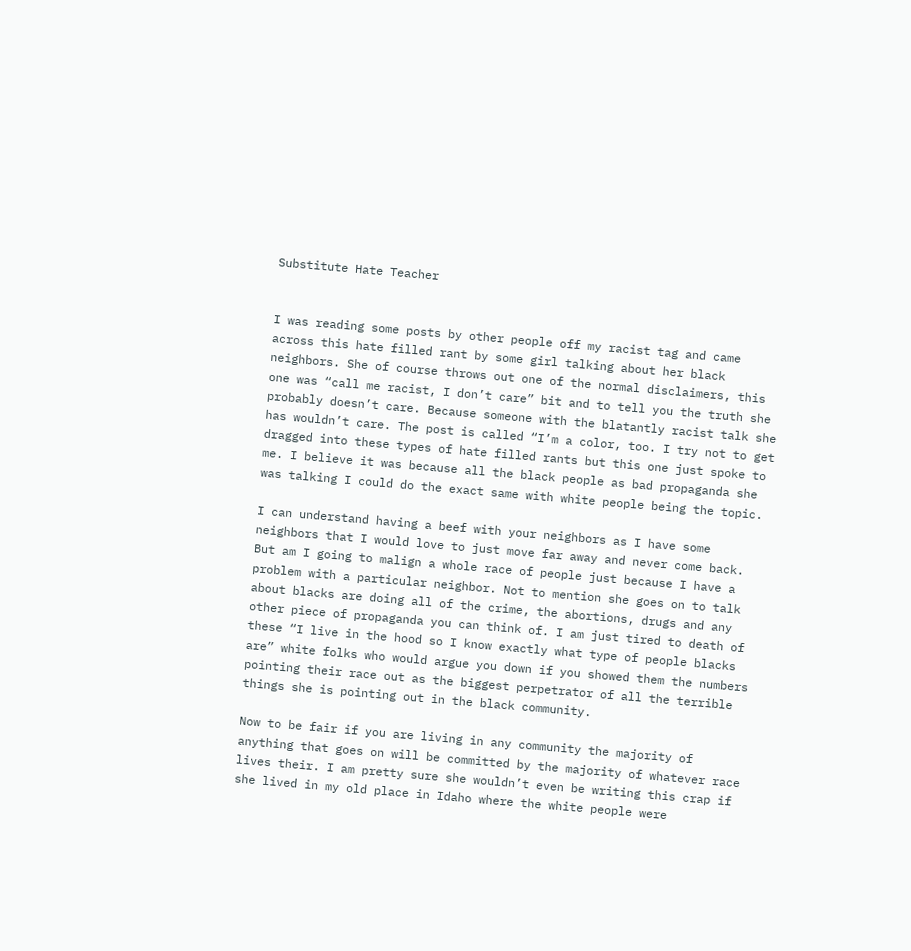Substitute Hate Teacher


I was reading some posts by other people off my racist tag and came across this hate filled rant by some girl talking about her black neighbors. She of course throws out one of the normal disclaimers, this one was “call me racist, I don’t care” bit and to tell you the truth she probably doesn’t care. Because someone with the blatantly racist talk she has wouldn’t care. The post is called “I’m a color, too. I try not to get dragged into these types of hate filled rants but this one just spoke to me. I believe it was because all the black people as bad propaganda she was talking I could do the exact same with white people being the topic.

I can understand having a beef with your neighbors as I have some neighbors that I would love to just move far away and never come back. But am I going to malign a whole race of people just because I have a problem with a particular neighbor. Not to mention she goes on to talk about blacks are doing all of the crime, the abortions, drugs and any other piece of propaganda you can think of. I am just tired to death of these “I live in the hood so I know exactly what type of people blacks are” white folks who would argue you down if you showed them the numbers pointing their race out as the biggest perpetrator of all the terrible things she is pointing out in the black community.

Now to be fair if you are living in any community the majority of anything that goes on will be committed by the majority of whatever race lives their. I am pretty sure she wouldn’t even be writing this crap if she lived in my old place in Idaho where the white people were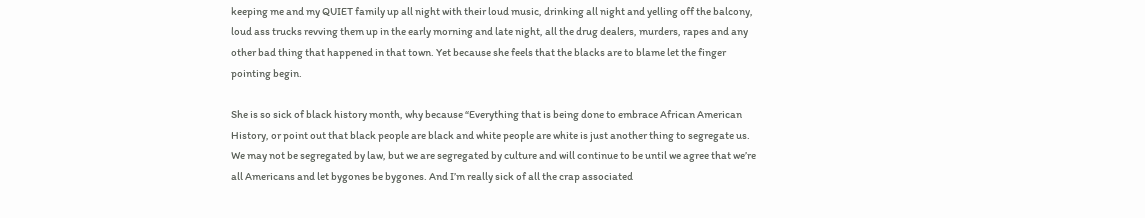keeping me and my QUIET family up all night with their loud music, drinking all night and yelling off the balcony, loud ass trucks revving them up in the early morning and late night, all the drug dealers, murders, rapes and any other bad thing that happened in that town. Yet because she feels that the blacks are to blame let the finger pointing begin.

She is so sick of black history month, why because “Everything that is being done to embrace African American History, or point out that black people are black and white people are white is just another thing to segregate us. We may not be segregated by law, but we are segregated by culture and will continue to be until we agree that we’re all Americans and let bygones be bygones. And I’m really sick of all the crap associated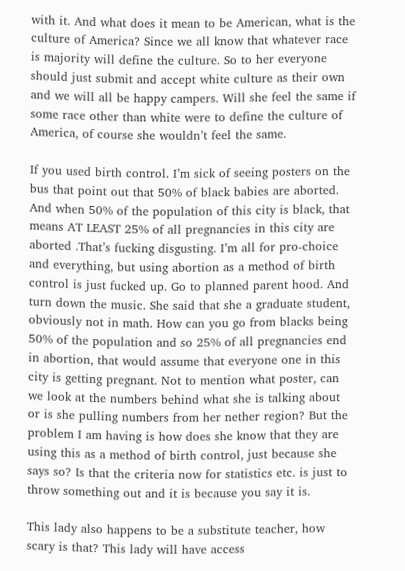with it. And what does it mean to be American, what is the culture of America? Since we all know that whatever race is majority will define the culture. So to her everyone should just submit and accept white culture as their own and we will all be happy campers. Will she feel the same if some race other than white were to define the culture of America, of course she wouldn’t feel the same.

If you used birth control. I’m sick of seeing posters on the bus that point out that 50% of black babies are aborted. And when 50% of the population of this city is black, that means AT LEAST 25% of all pregnancies in this city are aborted .That’s fucking disgusting. I’m all for pro-choice and everything, but using abortion as a method of birth control is just fucked up. Go to planned parent hood. And turn down the music. She said that she a graduate student, obviously not in math. How can you go from blacks being 50% of the population and so 25% of all pregnancies end in abortion, that would assume that everyone one in this city is getting pregnant. Not to mention what poster, can we look at the numbers behind what she is talking about or is she pulling numbers from her nether region? But the problem I am having is how does she know that they are using this as a method of birth control, just because she says so? Is that the criteria now for statistics etc. is just to throw something out and it is because you say it is.

This lady also happens to be a substitute teacher, how scary is that? This lady will have access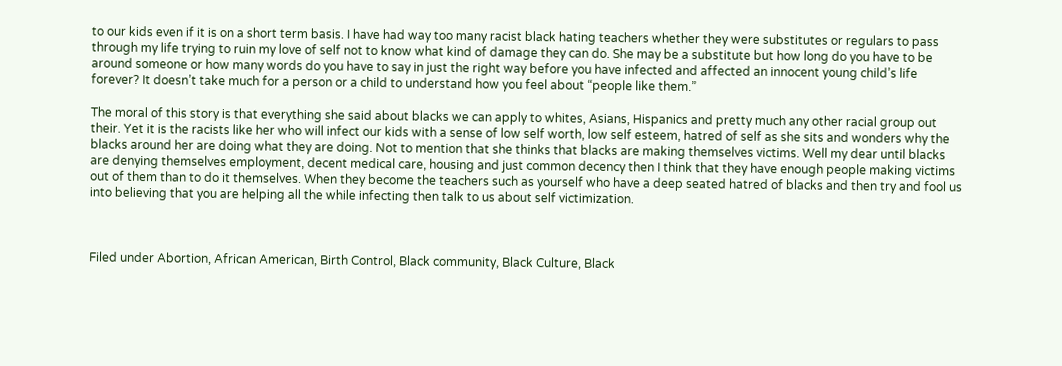to our kids even if it is on a short term basis. I have had way too many racist black hating teachers whether they were substitutes or regulars to pass through my life trying to ruin my love of self not to know what kind of damage they can do. She may be a substitute but how long do you have to be around someone or how many words do you have to say in just the right way before you have infected and affected an innocent young child’s life forever? It doesn’t take much for a person or a child to understand how you feel about “people like them.”

The moral of this story is that everything she said about blacks we can apply to whites, Asians, Hispanics and pretty much any other racial group out their. Yet it is the racists like her who will infect our kids with a sense of low self worth, low self esteem, hatred of self as she sits and wonders why the blacks around her are doing what they are doing. Not to mention that she thinks that blacks are making themselves victims. Well my dear until blacks are denying themselves employment, decent medical care, housing and just common decency then I think that they have enough people making victims out of them than to do it themselves. When they become the teachers such as yourself who have a deep seated hatred of blacks and then try and fool us into believing that you are helping all the while infecting then talk to us about self victimization.



Filed under Abortion, African American, Birth Control, Black community, Black Culture, Black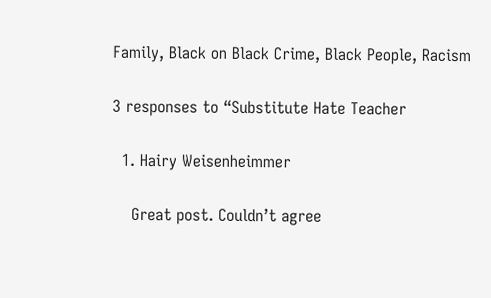Family, Black on Black Crime, Black People, Racism

3 responses to “Substitute Hate Teacher

  1. Hairy Weisenheimmer

    Great post. Couldn’t agree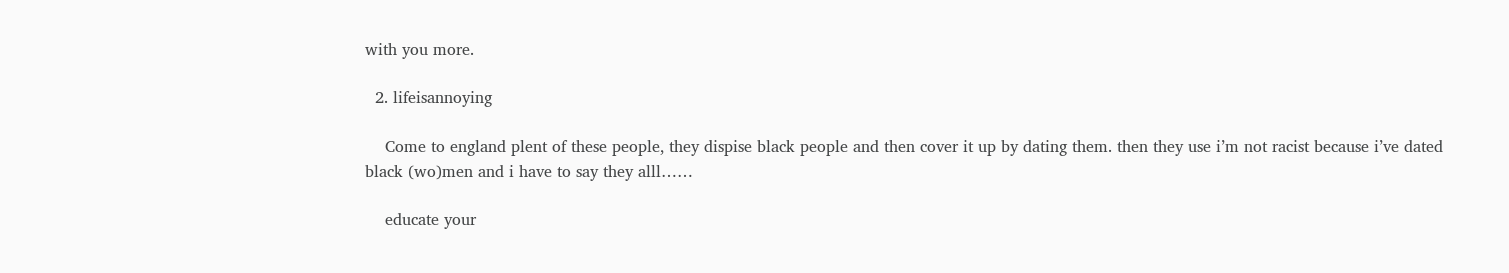with you more.

  2. lifeisannoying

    Come to england plent of these people, they dispise black people and then cover it up by dating them. then they use i’m not racist because i’ve dated black (wo)men and i have to say they alll……

    educate your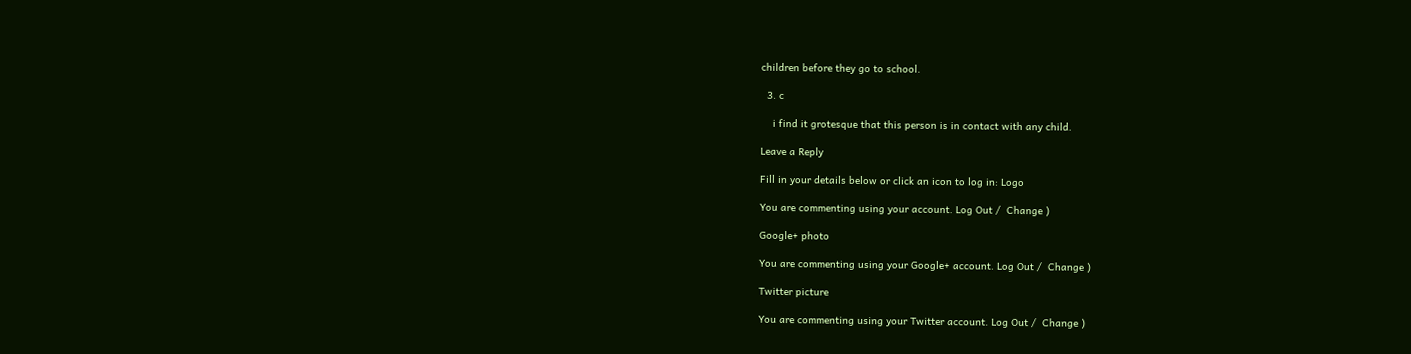children before they go to school.

  3. c

    i find it grotesque that this person is in contact with any child.

Leave a Reply

Fill in your details below or click an icon to log in: Logo

You are commenting using your account. Log Out /  Change )

Google+ photo

You are commenting using your Google+ account. Log Out /  Change )

Twitter picture

You are commenting using your Twitter account. Log Out /  Change )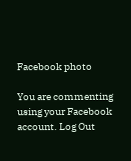Facebook photo

You are commenting using your Facebook account. Log Out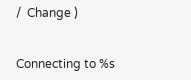/  Change )


Connecting to %s